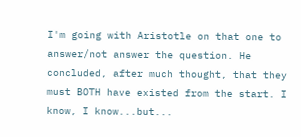I'm going with Aristotle on that one to answer/not answer the question. He concluded, after much thought, that they must BOTH have existed from the start. I know, I know...but...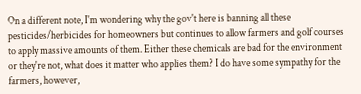On a different note, I'm wondering why the gov't here is banning all these pesticides/herbicides for homeowners but continues to allow farmers and golf courses to apply massive amounts of them. Either these chemicals are bad for the environment or they're not, what does it matter who applies them? I do have some sympathy for the farmers, however,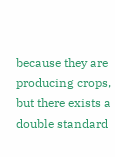because they are producing crops, but there exists a double standard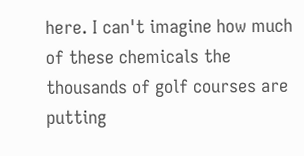here. I can't imagine how much of these chemicals the thousands of golf courses are putting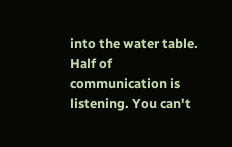into the water table.
Half of communication is listening. You can't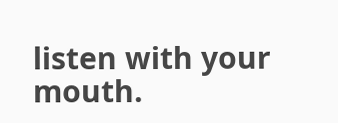listen with your mouth.